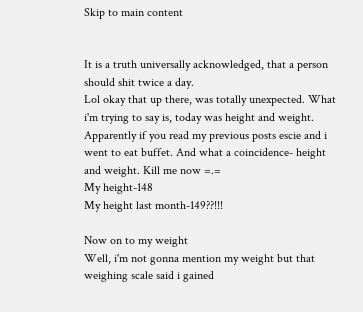Skip to main content


It is a truth universally acknowledged, that a person should shit twice a day.
Lol okay that up there, was totally unexpected. What i'm trying to say is, today was height and weight. Apparently if you read my previous posts escie and i went to eat buffet. And what a coincidence- height and weight. Kill me now =.=
My height-148
My height last month-149??!!!

Now on to my weight
Well, i'm not gonna mention my weight but that weighing scale said i gained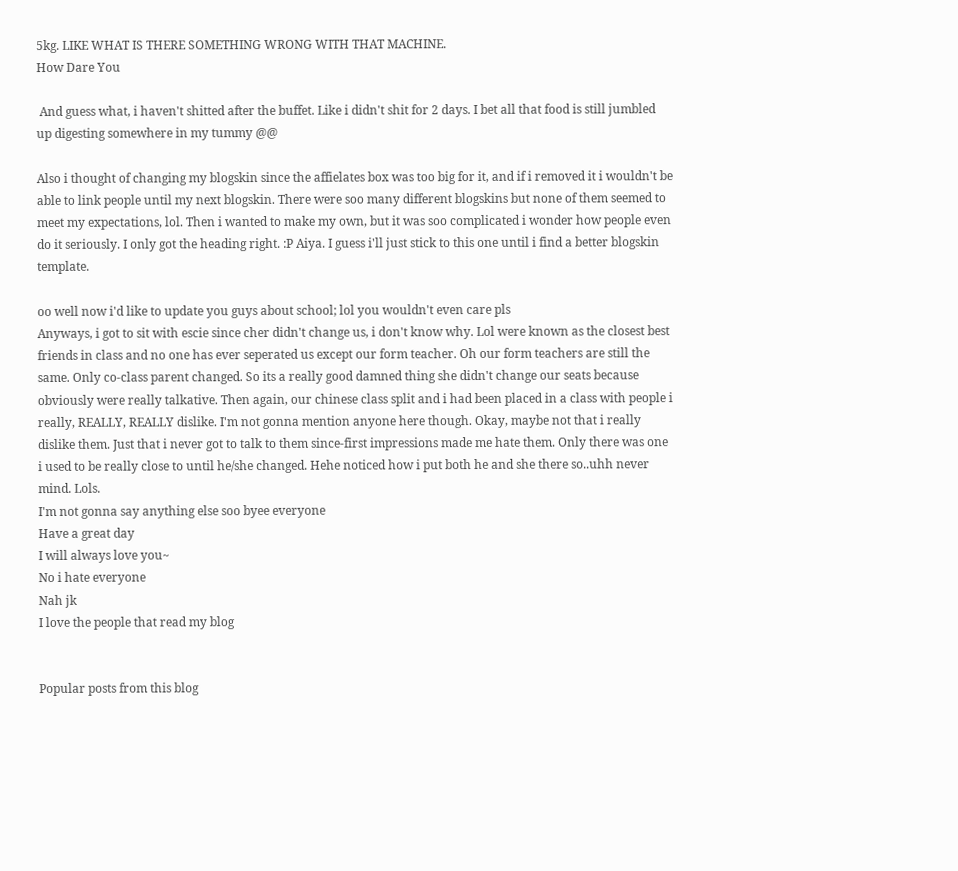5kg. LIKE WHAT IS THERE SOMETHING WRONG WITH THAT MACHINE.
How Dare You

 And guess what, i haven't shitted after the buffet. Like i didn't shit for 2 days. I bet all that food is still jumbled up digesting somewhere in my tummy @@

Also i thought of changing my blogskin since the affielates box was too big for it, and if i removed it i wouldn't be able to link people until my next blogskin. There were soo many different blogskins but none of them seemed to meet my expectations, lol. Then i wanted to make my own, but it was soo complicated i wonder how people even do it seriously. I only got the heading right. :P Aiya. I guess i'll just stick to this one until i find a better blogskin template.

oo well now i'd like to update you guys about school; lol you wouldn't even care pls
Anyways, i got to sit with escie since cher didn't change us, i don't know why. Lol were known as the closest best friends in class and no one has ever seperated us except our form teacher. Oh our form teachers are still the same. Only co-class parent changed. So its a really good damned thing she didn't change our seats because obviously were really talkative. Then again, our chinese class split and i had been placed in a class with people i really, REALLY, REALLY dislike. I'm not gonna mention anyone here though. Okay, maybe not that i really dislike them. Just that i never got to talk to them since-first impressions made me hate them. Only there was one i used to be really close to until he/she changed. Hehe noticed how i put both he and she there so..uhh never mind. Lols.
I'm not gonna say anything else soo byee everyone
Have a great day
I will always love you~
No i hate everyone
Nah jk
I love the people that read my blog


Popular posts from this blog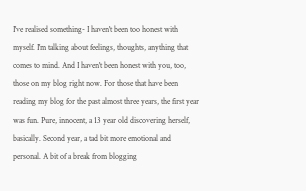I've realised something- I haven't been too honest with myself. I'm talking about feelings, thoughts, anything that comes to mind. And I haven't been honest with you, too, those on my blog right now. For those that have been reading my blog for the past almost three years, the first year was fun. Pure, innocent, a 13 year old discovering herself, basically. Second year, a tad bit more emotional and personal. A bit of a break from blogging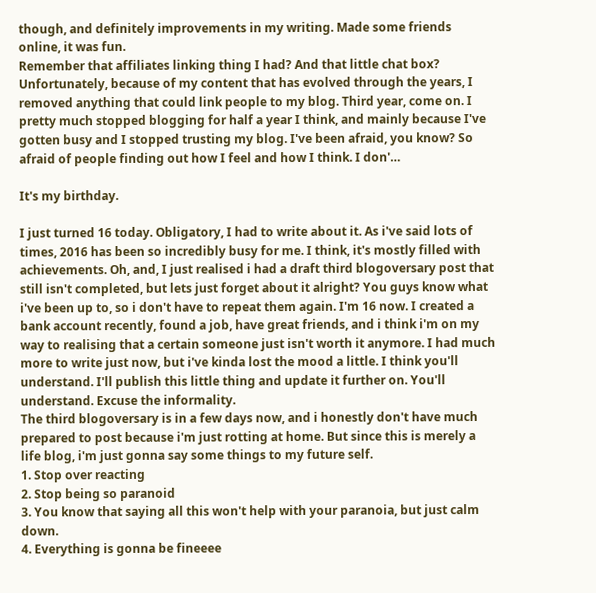though, and definitely improvements in my writing. Made some friends online, it was fun.
Remember that affiliates linking thing I had? And that little chat box? Unfortunately, because of my content that has evolved through the years, I removed anything that could link people to my blog. Third year, come on. I pretty much stopped blogging for half a year I think, and mainly because I've gotten busy and I stopped trusting my blog. I've been afraid, you know? So afraid of people finding out how I feel and how I think. I don'…

It's my birthday.

I just turned 16 today. Obligatory, I had to write about it. As i've said lots of times, 2016 has been so incredibly busy for me. I think, it's mostly filled with achievements. Oh, and, I just realised i had a draft third blogoversary post that still isn't completed, but lets just forget about it alright? You guys know what i've been up to, so i don't have to repeat them again. I'm 16 now. I created a bank account recently, found a job, have great friends, and i think i'm on my way to realising that a certain someone just isn't worth it anymore. I had much more to write just now, but i've kinda lost the mood a little. I think you'll understand. I'll publish this little thing and update it further on. You'll understand. Excuse the informality.
The third blogoversary is in a few days now, and i honestly don't have much prepared to post because i'm just rotting at home. But since this is merely a life blog, i'm just gonna say some things to my future self.
1. Stop over reacting
2. Stop being so paranoid
3. You know that saying all this won't help with your paranoia, but just calm down.
4. Everything is gonna be fineeee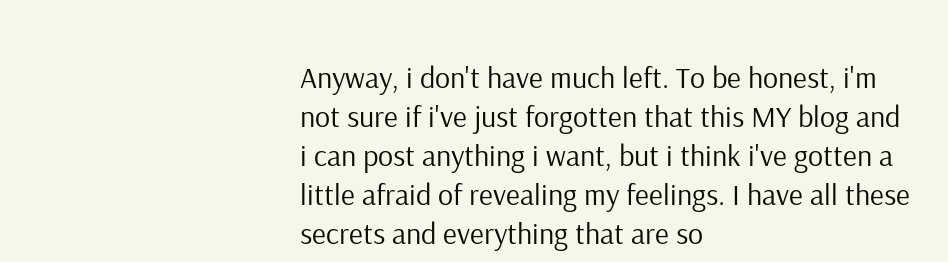Anyway, i don't have much left. To be honest, i'm not sure if i've just forgotten that this MY blog and i can post anything i want, but i think i've gotten a little afraid of revealing my feelings. I have all these secrets and everything that are so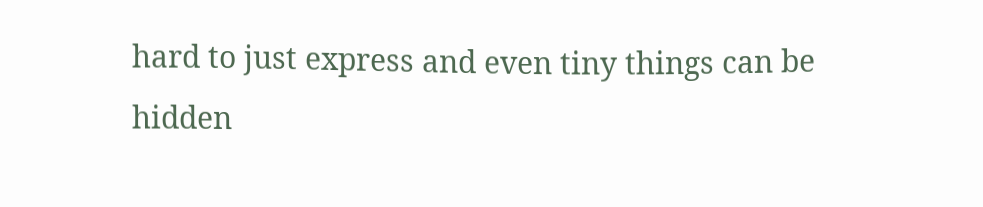hard to just express and even tiny things can be hidden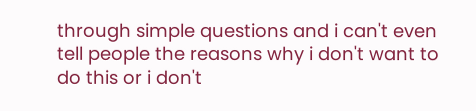through simple questions and i can't even tell people the reasons why i don't want to do this or i don't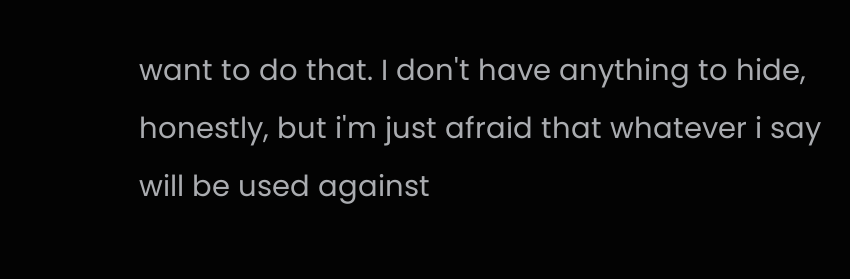want to do that. I don't have anything to hide, honestly, but i'm just afraid that whatever i say will be used against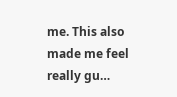me. This also made me feel really gu…